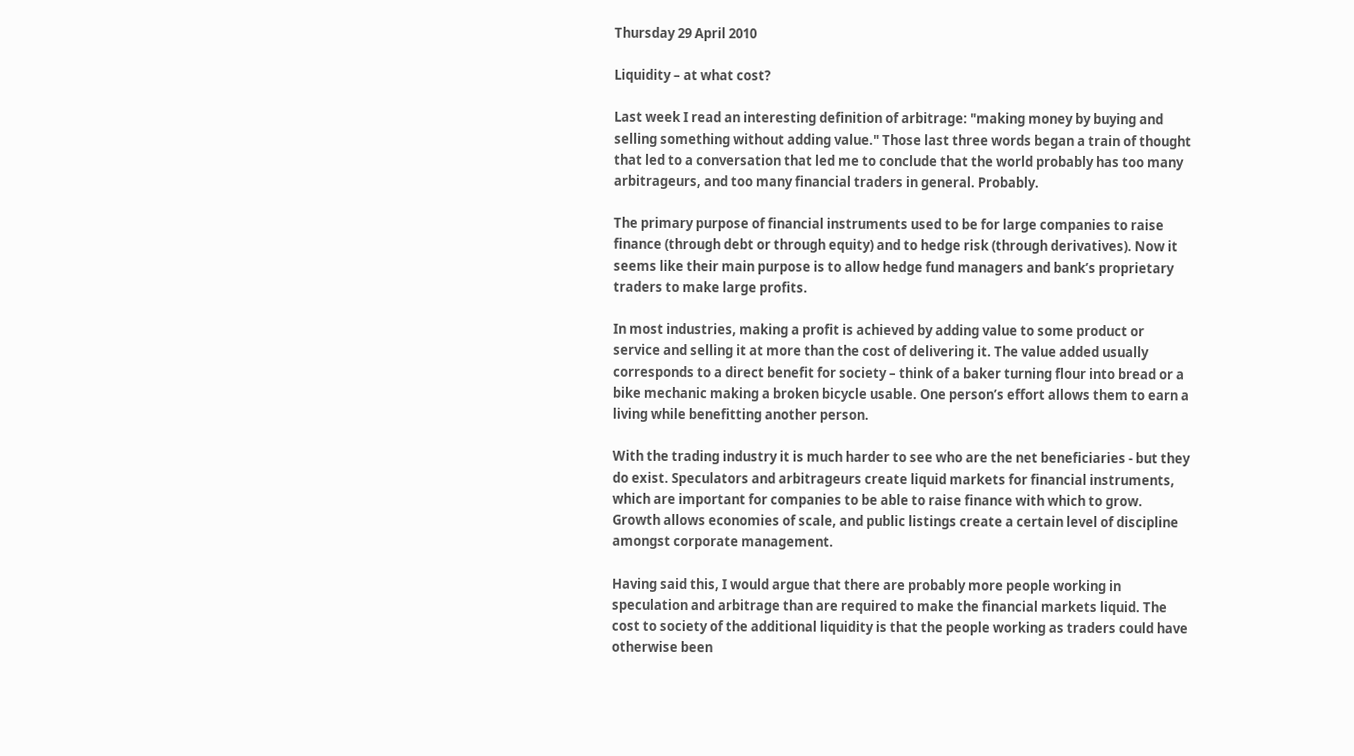Thursday 29 April 2010

Liquidity – at what cost?

Last week I read an interesting definition of arbitrage: "making money by buying and selling something without adding value." Those last three words began a train of thought that led to a conversation that led me to conclude that the world probably has too many arbitrageurs, and too many financial traders in general. Probably.

The primary purpose of financial instruments used to be for large companies to raise finance (through debt or through equity) and to hedge risk (through derivatives). Now it seems like their main purpose is to allow hedge fund managers and bank’s proprietary traders to make large profits.

In most industries, making a profit is achieved by adding value to some product or service and selling it at more than the cost of delivering it. The value added usually corresponds to a direct benefit for society – think of a baker turning flour into bread or a bike mechanic making a broken bicycle usable. One person’s effort allows them to earn a living while benefitting another person.

With the trading industry it is much harder to see who are the net beneficiaries - but they do exist. Speculators and arbitrageurs create liquid markets for financial instruments, which are important for companies to be able to raise finance with which to grow. Growth allows economies of scale, and public listings create a certain level of discipline amongst corporate management.

Having said this, I would argue that there are probably more people working in speculation and arbitrage than are required to make the financial markets liquid. The cost to society of the additional liquidity is that the people working as traders could have otherwise been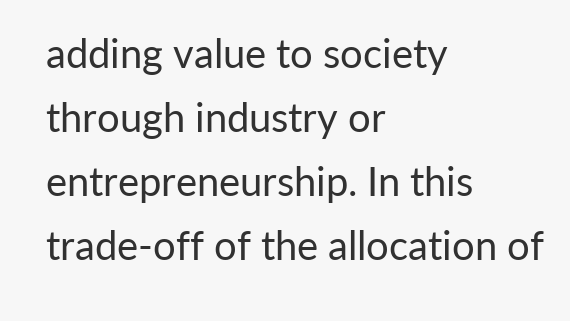adding value to society through industry or entrepreneurship. In this trade-off of the allocation of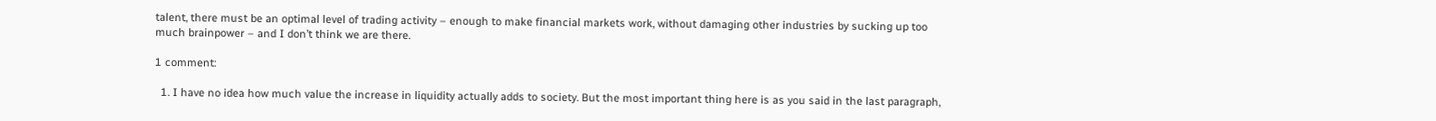talent, there must be an optimal level of trading activity – enough to make financial markets work, without damaging other industries by sucking up too much brainpower – and I don’t think we are there.

1 comment:

  1. I have no idea how much value the increase in liquidity actually adds to society. But the most important thing here is as you said in the last paragraph,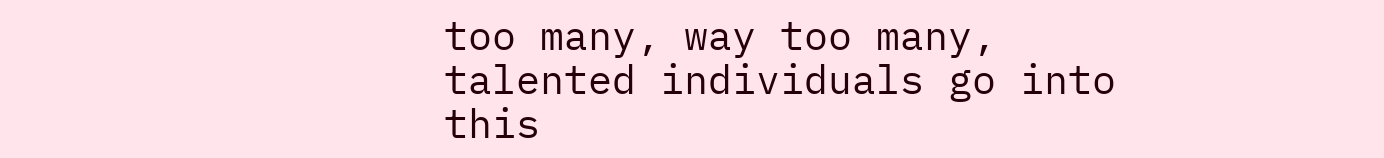too many, way too many, talented individuals go into this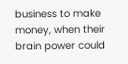business to make money, when their brain power could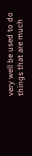very well be used to do things that are much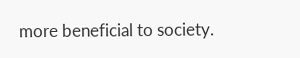more beneficial to society.